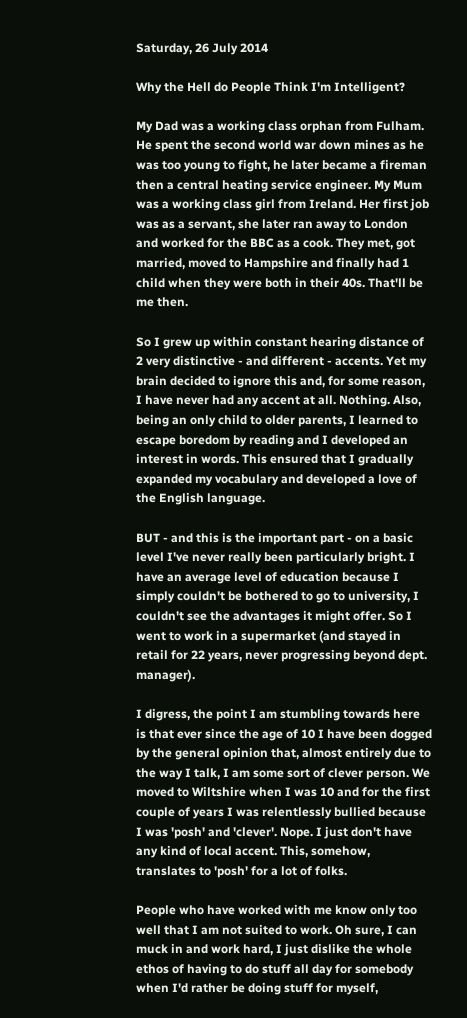Saturday, 26 July 2014

Why the Hell do People Think I'm Intelligent?

My Dad was a working class orphan from Fulham. He spent the second world war down mines as he was too young to fight, he later became a fireman then a central heating service engineer. My Mum was a working class girl from Ireland. Her first job was as a servant, she later ran away to London and worked for the BBC as a cook. They met, got married, moved to Hampshire and finally had 1 child when they were both in their 40s. That'll be me then.

So I grew up within constant hearing distance of 2 very distinctive - and different - accents. Yet my brain decided to ignore this and, for some reason, I have never had any accent at all. Nothing. Also, being an only child to older parents, I learned to escape boredom by reading and I developed an interest in words. This ensured that I gradually expanded my vocabulary and developed a love of the English language.

BUT - and this is the important part - on a basic level I've never really been particularly bright. I have an average level of education because I simply couldn't be bothered to go to university, I couldn't see the advantages it might offer. So I went to work in a supermarket (and stayed in retail for 22 years, never progressing beyond dept. manager).

I digress, the point I am stumbling towards here is that ever since the age of 10 I have been dogged by the general opinion that, almost entirely due to the way I talk, I am some sort of clever person. We moved to Wiltshire when I was 10 and for the first couple of years I was relentlessly bullied because I was 'posh' and 'clever'. Nope. I just don't have any kind of local accent. This, somehow, translates to 'posh' for a lot of folks.

People who have worked with me know only too well that I am not suited to work. Oh sure, I can muck in and work hard, I just dislike the whole ethos of having to do stuff all day for somebody when I'd rather be doing stuff for myself,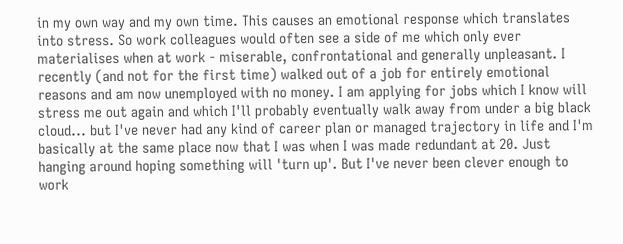in my own way and my own time. This causes an emotional response which translates into stress. So work colleagues would often see a side of me which only ever materialises when at work - miserable, confrontational and generally unpleasant. I recently (and not for the first time) walked out of a job for entirely emotional reasons and am now unemployed with no money. I am applying for jobs which I know will stress me out again and which I'll probably eventually walk away from under a big black cloud... but I've never had any kind of career plan or managed trajectory in life and I'm basically at the same place now that I was when I was made redundant at 20. Just hanging around hoping something will 'turn up'. But I've never been clever enough to work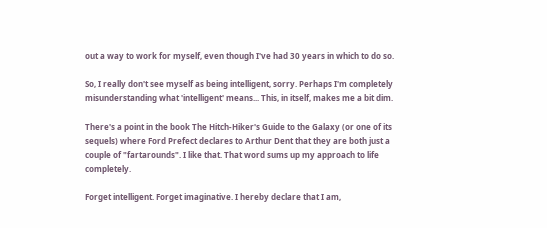out a way to work for myself, even though I've had 30 years in which to do so.

So, I really don't see myself as being intelligent, sorry. Perhaps I'm completely misunderstanding what 'intelligent' means... This, in itself, makes me a bit dim.

There's a point in the book The Hitch-Hiker's Guide to the Galaxy (or one of its sequels) where Ford Prefect declares to Arthur Dent that they are both just a couple of "fartarounds". I like that. That word sums up my approach to life completely.

Forget intelligent. Forget imaginative. I hereby declare that I am,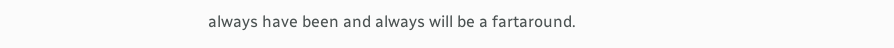always have been and always will be a fartaround.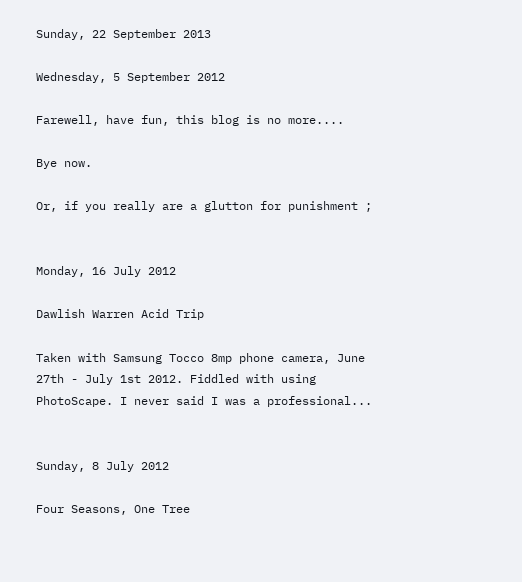Sunday, 22 September 2013

Wednesday, 5 September 2012

Farewell, have fun, this blog is no more....

Bye now.

Or, if you really are a glutton for punishment ;


Monday, 16 July 2012

Dawlish Warren Acid Trip

Taken with Samsung Tocco 8mp phone camera, June 27th - July 1st 2012. Fiddled with using PhotoScape. I never said I was a professional...


Sunday, 8 July 2012

Four Seasons, One Tree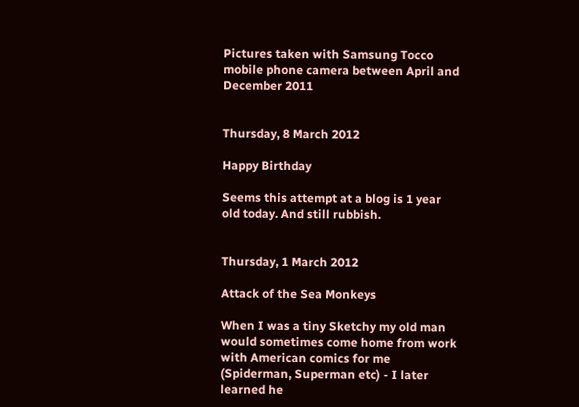Pictures taken with Samsung Tocco mobile phone camera between April and December 2011


Thursday, 8 March 2012

Happy Birthday

Seems this attempt at a blog is 1 year old today. And still rubbish.


Thursday, 1 March 2012

Attack of the Sea Monkeys

When I was a tiny Sketchy my old man would sometimes come home from work with American comics for me (Spiderman, Superman etc) - I later learned he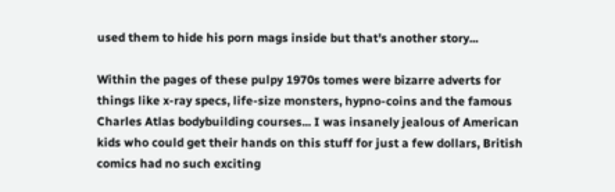used them to hide his porn mags inside but that's another story...

Within the pages of these pulpy 1970s tomes were bizarre adverts for things like x-ray specs, life-size monsters, hypno-coins and the famous Charles Atlas bodybuilding courses... I was insanely jealous of American kids who could get their hands on this stuff for just a few dollars, British comics had no such exciting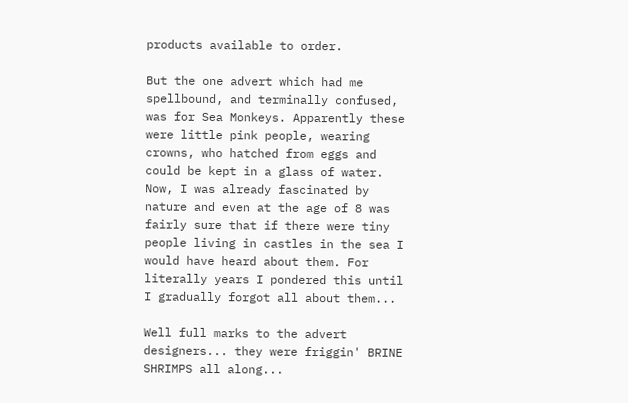products available to order.

But the one advert which had me spellbound, and terminally confused, was for Sea Monkeys. Apparently these were little pink people, wearing crowns, who hatched from eggs and could be kept in a glass of water. Now, I was already fascinated by nature and even at the age of 8 was fairly sure that if there were tiny people living in castles in the sea I would have heard about them. For literally years I pondered this until I gradually forgot all about them...

Well full marks to the advert designers... they were friggin' BRINE SHRIMPS all along...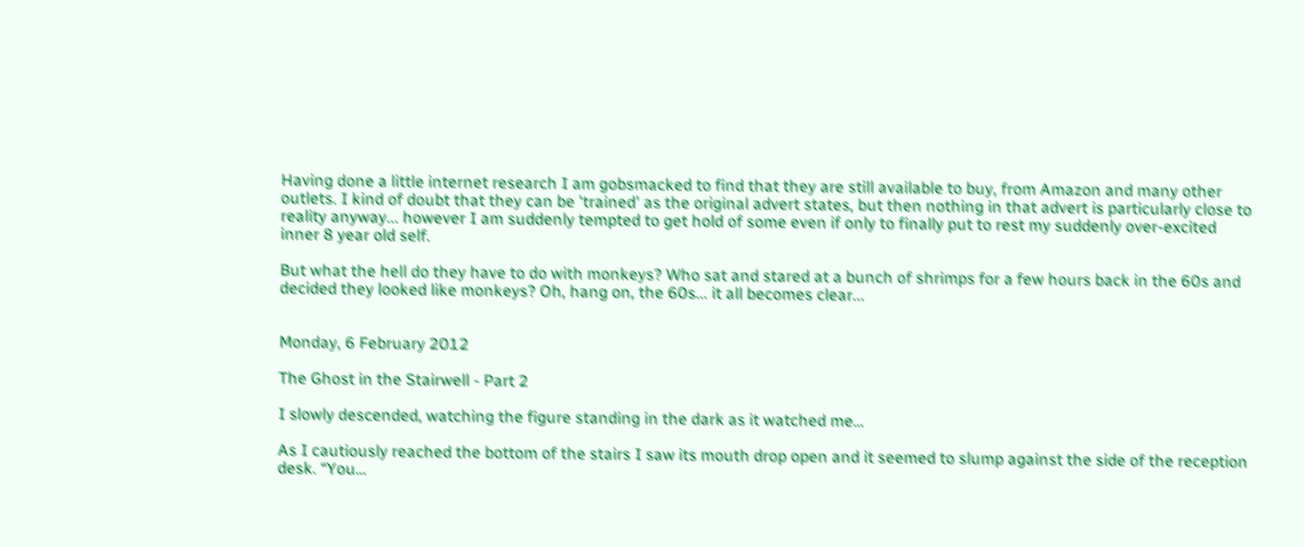Having done a little internet research I am gobsmacked to find that they are still available to buy, from Amazon and many other outlets. I kind of doubt that they can be 'trained' as the original advert states, but then nothing in that advert is particularly close to reality anyway... however I am suddenly tempted to get hold of some even if only to finally put to rest my suddenly over-excited inner 8 year old self.

But what the hell do they have to do with monkeys? Who sat and stared at a bunch of shrimps for a few hours back in the 60s and decided they looked like monkeys? Oh, hang on, the 60s... it all becomes clear...


Monday, 6 February 2012

The Ghost in the Stairwell - Part 2

I slowly descended, watching the figure standing in the dark as it watched me…

As I cautiously reached the bottom of the stairs I saw its mouth drop open and it seemed to slump against the side of the reception desk. “You…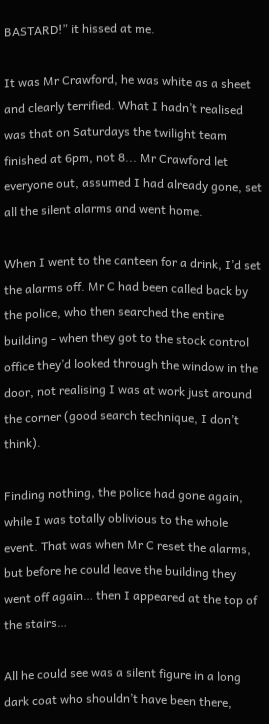BASTARD!” it hissed at me.

It was Mr Crawford, he was white as a sheet and clearly terrified. What I hadn’t realised was that on Saturdays the twilight team finished at 6pm, not 8... Mr Crawford let everyone out, assumed I had already gone, set all the silent alarms and went home.

When I went to the canteen for a drink, I’d set the alarms off. Mr C had been called back by the police, who then searched the entire building - when they got to the stock control office they’d looked through the window in the door, not realising I was at work just around the corner (good search technique, I don’t think).

Finding nothing, the police had gone again, while I was totally oblivious to the whole event. That was when Mr C reset the alarms, but before he could leave the building they went off again… then I appeared at the top of the stairs…

All he could see was a silent figure in a long dark coat who shouldn’t have been there,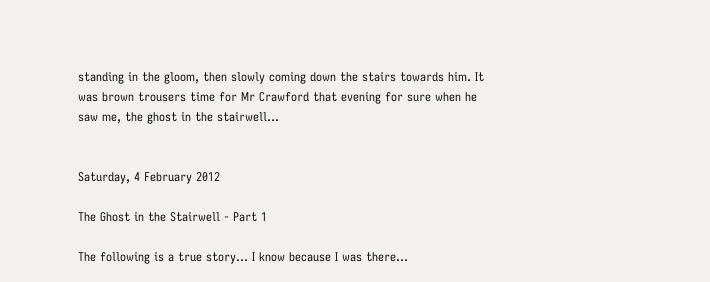standing in the gloom, then slowly coming down the stairs towards him. It was brown trousers time for Mr Crawford that evening for sure when he saw me, the ghost in the stairwell…


Saturday, 4 February 2012

The Ghost in the Stairwell - Part 1

The following is a true story… I know because I was there…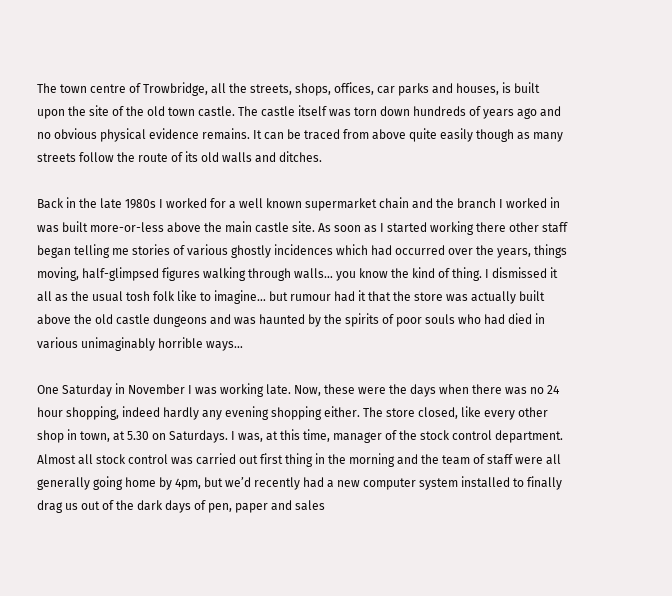The town centre of Trowbridge, all the streets, shops, offices, car parks and houses, is built upon the site of the old town castle. The castle itself was torn down hundreds of years ago and no obvious physical evidence remains. It can be traced from above quite easily though as many streets follow the route of its old walls and ditches.

Back in the late 1980s I worked for a well known supermarket chain and the branch I worked in was built more-or-less above the main castle site. As soon as I started working there other staff began telling me stories of various ghostly incidences which had occurred over the years, things moving, half-glimpsed figures walking through walls… you know the kind of thing. I dismissed it all as the usual tosh folk like to imagine… but rumour had it that the store was actually built above the old castle dungeons and was haunted by the spirits of poor souls who had died in various unimaginably horrible ways…

One Saturday in November I was working late. Now, these were the days when there was no 24 hour shopping, indeed hardly any evening shopping either. The store closed, like every other shop in town, at 5.30 on Saturdays. I was, at this time, manager of the stock control department. Almost all stock control was carried out first thing in the morning and the team of staff were all generally going home by 4pm, but we’d recently had a new computer system installed to finally drag us out of the dark days of pen, paper and sales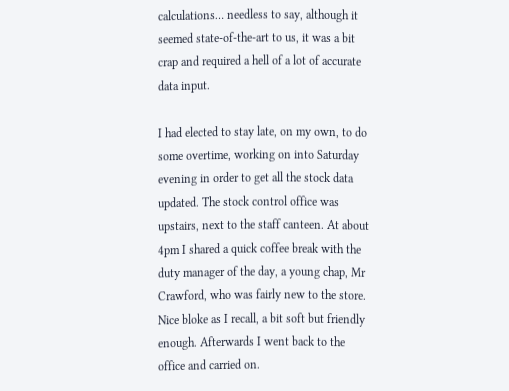calculations… needless to say, although it seemed state-of-the-art to us, it was a bit crap and required a hell of a lot of accurate data input.

I had elected to stay late, on my own, to do some overtime, working on into Saturday evening in order to get all the stock data updated. The stock control office was upstairs, next to the staff canteen. At about 4pm I shared a quick coffee break with the duty manager of the day, a young chap, Mr Crawford, who was fairly new to the store. Nice bloke as I recall, a bit soft but friendly enough. Afterwards I went back to the office and carried on.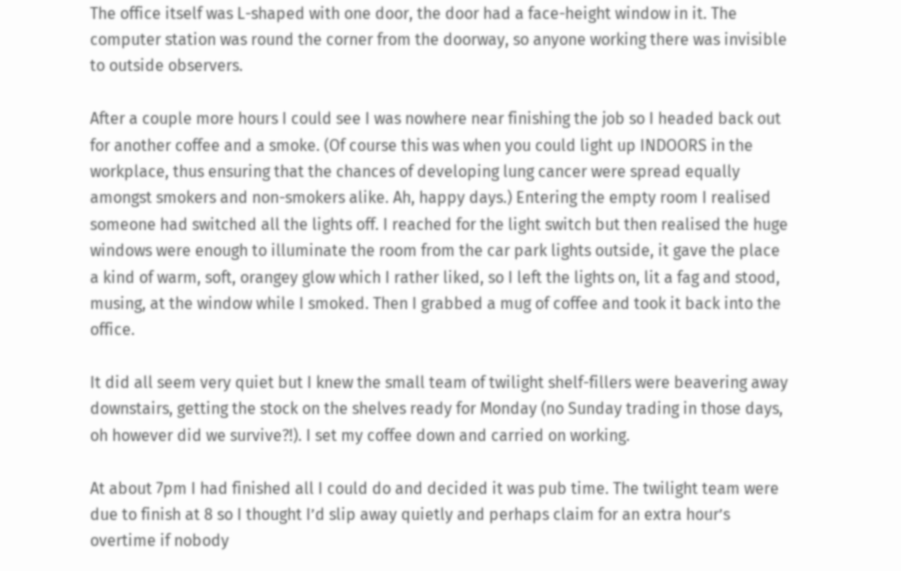The office itself was L-shaped with one door, the door had a face-height window in it. The computer station was round the corner from the doorway, so anyone working there was invisible to outside observers.

After a couple more hours I could see I was nowhere near finishing the job so I headed back out for another coffee and a smoke. (Of course this was when you could light up INDOORS in the workplace, thus ensuring that the chances of developing lung cancer were spread equally amongst smokers and non-smokers alike. Ah, happy days.) Entering the empty room I realised someone had switched all the lights off. I reached for the light switch but then realised the huge windows were enough to illuminate the room from the car park lights outside, it gave the place a kind of warm, soft, orangey glow which I rather liked, so I left the lights on, lit a fag and stood, musing, at the window while I smoked. Then I grabbed a mug of coffee and took it back into the office.

It did all seem very quiet but I knew the small team of twilight shelf-fillers were beavering away downstairs, getting the stock on the shelves ready for Monday (no Sunday trading in those days, oh however did we survive?!). I set my coffee down and carried on working.

At about 7pm I had finished all I could do and decided it was pub time. The twilight team were due to finish at 8 so I thought I’d slip away quietly and perhaps claim for an extra hour’s overtime if nobody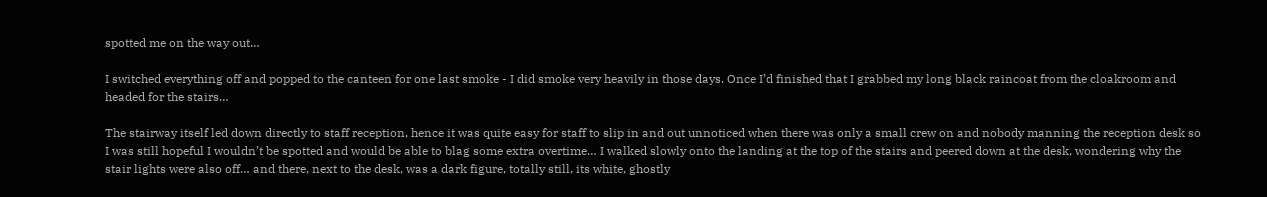spotted me on the way out…

I switched everything off and popped to the canteen for one last smoke - I did smoke very heavily in those days. Once I’d finished that I grabbed my long black raincoat from the cloakroom and headed for the stairs…

The stairway itself led down directly to staff reception, hence it was quite easy for staff to slip in and out unnoticed when there was only a small crew on and nobody manning the reception desk so I was still hopeful I wouldn’t be spotted and would be able to blag some extra overtime… I walked slowly onto the landing at the top of the stairs and peered down at the desk, wondering why the stair lights were also off… and there, next to the desk, was a dark figure, totally still, its white, ghostly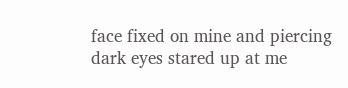face fixed on mine and piercing dark eyes stared up at me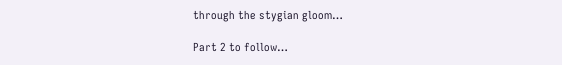through the stygian gloom…

Part 2 to follow…